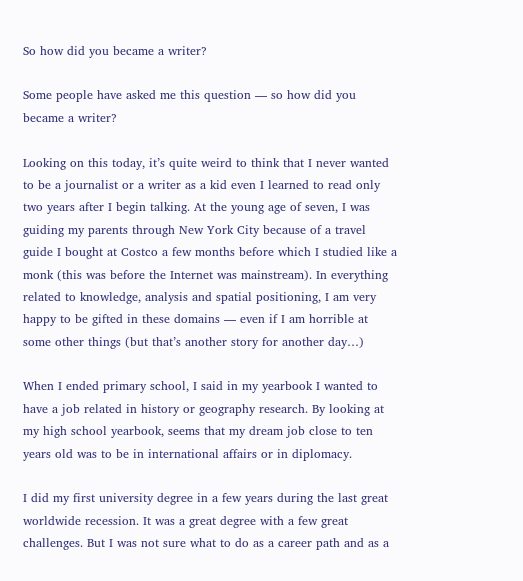So how did you became a writer?

Some people have asked me this question — so how did you became a writer?

Looking on this today, it’s quite weird to think that I never wanted to be a journalist or a writer as a kid even I learned to read only two years after I begin talking. At the young age of seven, I was guiding my parents through New York City because of a travel guide I bought at Costco a few months before which I studied like a monk (this was before the Internet was mainstream). In everything related to knowledge, analysis and spatial positioning, I am very happy to be gifted in these domains — even if I am horrible at some other things (but that’s another story for another day…)

When I ended primary school, I said in my yearbook I wanted to have a job related in history or geography research. By looking at my high school yearbook, seems that my dream job close to ten years old was to be in international affairs or in diplomacy.

I did my first university degree in a few years during the last great worldwide recession. It was a great degree with a few great challenges. But I was not sure what to do as a career path and as a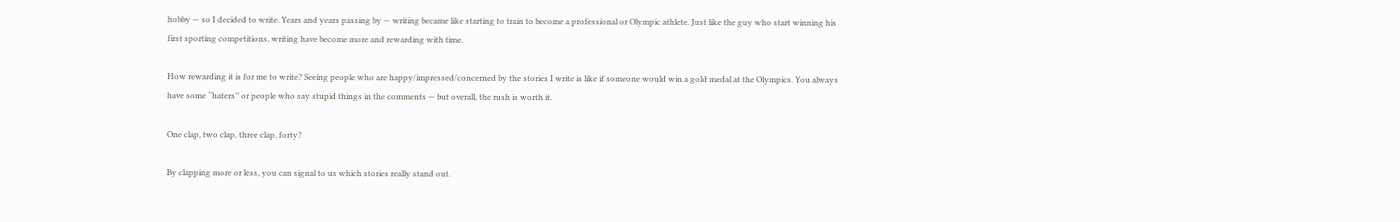hobby — so I decided to write. Years and years passing by — writing became like starting to train to become a professional or Olympic athlete. Just like the guy who start winning his first sporting competitions, writing have become more and rewarding with time.

How rewarding it is for me to write? Seeing people who are happy/impressed/concerned by the stories I write is like if someone would win a gold medal at the Olympics. You always have some ‘‘haters’’ or people who say stupid things in the comments — but overall, the rush is worth it.

One clap, two clap, three clap, forty?

By clapping more or less, you can signal to us which stories really stand out.